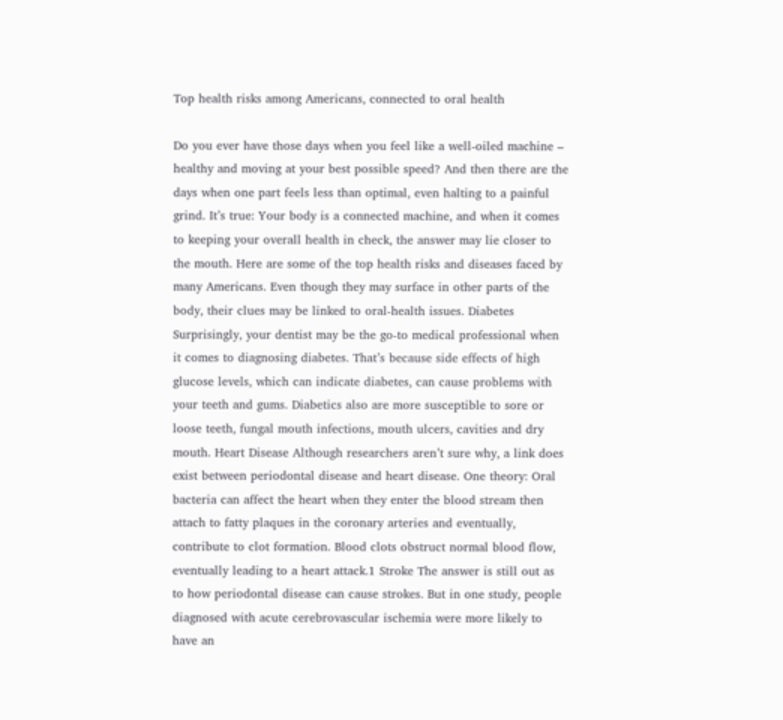Top health risks among Americans, connected to oral health

Do you ever have those days when you feel like a well-oiled machine – healthy and moving at your best possible speed? And then there are the days when one part feels less than optimal, even halting to a painful grind. It’s true: Your body is a connected machine, and when it comes to keeping your overall health in check, the answer may lie closer to the mouth. Here are some of the top health risks and diseases faced by many Americans. Even though they may surface in other parts of the body, their clues may be linked to oral-health issues. Diabetes Surprisingly, your dentist may be the go-to medical professional when it comes to diagnosing diabetes. That’s because side effects of high glucose levels, which can indicate diabetes, can cause problems with your teeth and gums. Diabetics also are more susceptible to sore or loose teeth, fungal mouth infections, mouth ulcers, cavities and dry mouth. Heart Disease Although researchers aren’t sure why, a link does exist between periodontal disease and heart disease. One theory: Oral bacteria can affect the heart when they enter the blood stream then attach to fatty plaques in the coronary arteries and eventually, contribute to clot formation. Blood clots obstruct normal blood flow, eventually leading to a heart attack.1 Stroke The answer is still out as to how periodontal disease can cause strokes. But in one study, people diagnosed with acute cerebrovascular ischemia were more likely to have an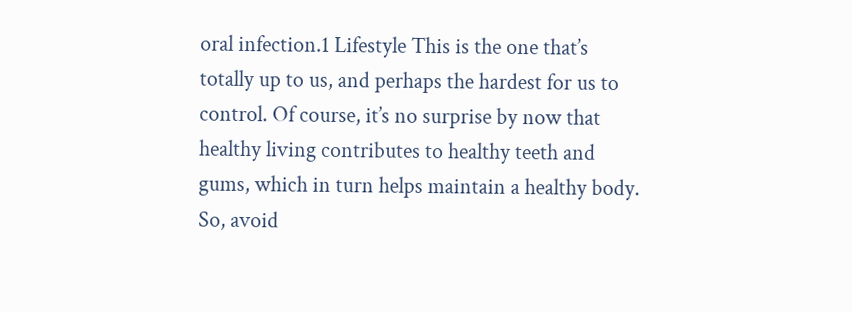oral infection.1 Lifestyle This is the one that’s totally up to us, and perhaps the hardest for us to control. Of course, it’s no surprise by now that healthy living contributes to healthy teeth and gums, which in turn helps maintain a healthy body. So, avoid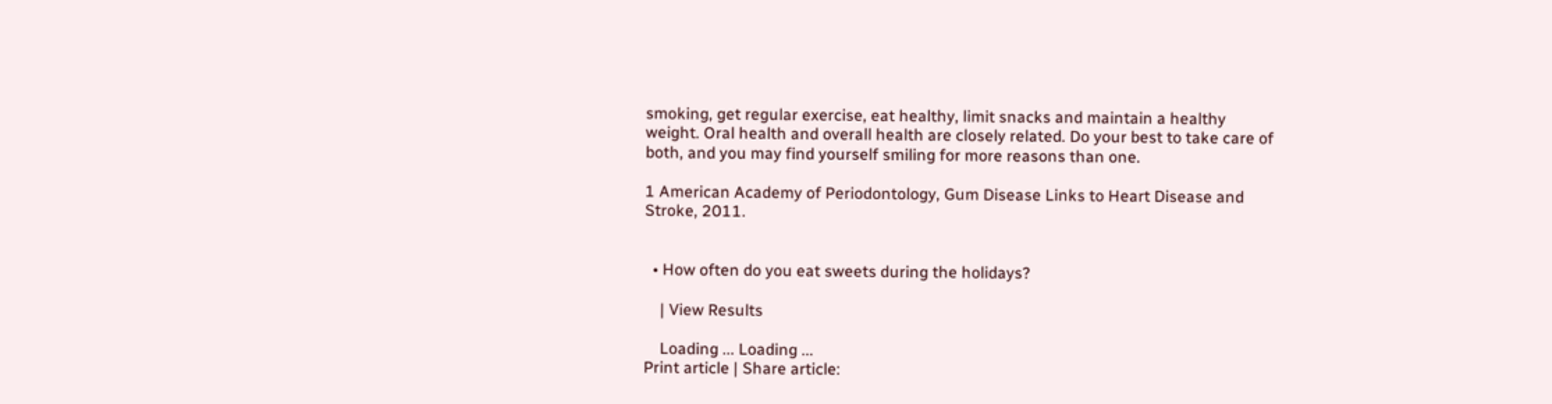smoking, get regular exercise, eat healthy, limit snacks and maintain a healthy weight. Oral health and overall health are closely related. Do your best to take care of both, and you may find yourself smiling for more reasons than one.

1 American Academy of Periodontology, Gum Disease Links to Heart Disease and Stroke, 2011.


  • How often do you eat sweets during the holidays?

    | View Results

    Loading ... Loading ...
Print article | Share article: